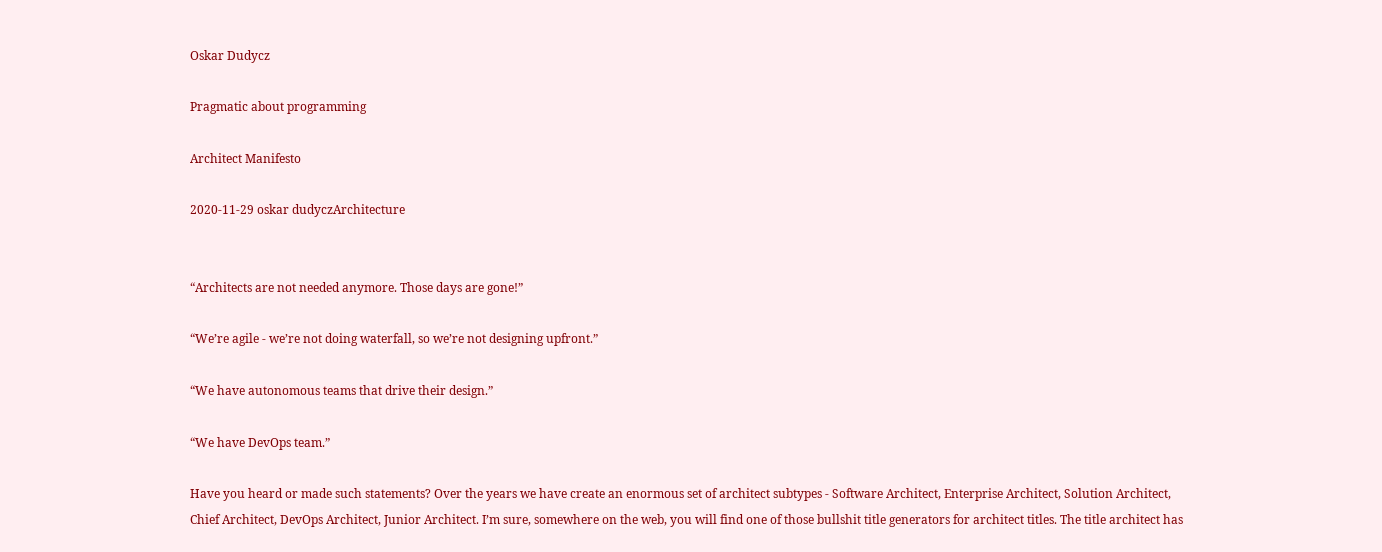Oskar Dudycz

Pragmatic about programming

Architect Manifesto

2020-11-29 oskar dudyczArchitecture


“Architects are not needed anymore. Those days are gone!”

“We’re agile - we’re not doing waterfall, so we’re not designing upfront.”

“We have autonomous teams that drive their design.”

“We have DevOps team.”

Have you heard or made such statements? Over the years we have create an enormous set of architect subtypes - Software Architect, Enterprise Architect, Solution Architect, Chief Architect, DevOps Architect, Junior Architect. I’m sure, somewhere on the web, you will find one of those bullshit title generators for architect titles. The title architect has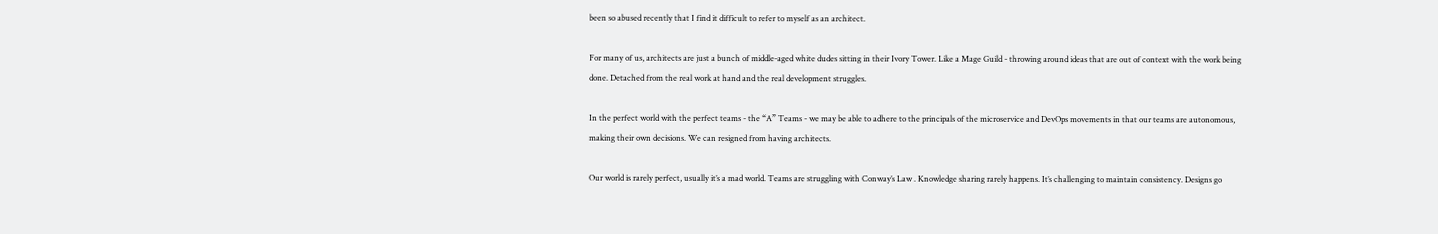been so abused recently that I find it difficult to refer to myself as an architect.

For many of us, architects are just a bunch of middle-aged white dudes sitting in their Ivory Tower. Like a Mage Guild - throwing around ideas that are out of context with the work being done. Detached from the real work at hand and the real development struggles.

In the perfect world with the perfect teams - the “A” Teams - we may be able to adhere to the principals of the microservice and DevOps movements in that our teams are autonomous, making their own decisions. We can resigned from having architects.

Our world is rarely perfect, usually it’s a mad world. Teams are struggling with Conway’s Law . Knowledge sharing rarely happens. It’s challenging to maintain consistency. Designs go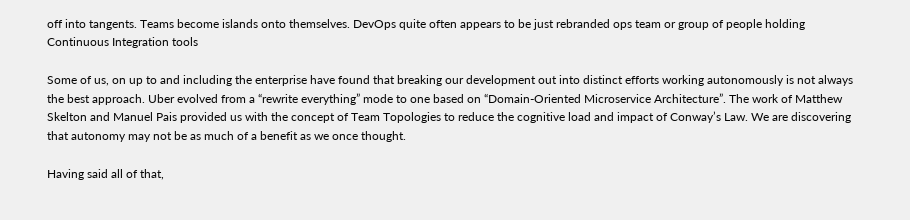off into tangents. Teams become islands onto themselves. DevOps quite often appears to be just rebranded ops team or group of people holding Continuous Integration tools

Some of us, on up to and including the enterprise have found that breaking our development out into distinct efforts working autonomously is not always the best approach. Uber evolved from a “rewrite everything” mode to one based on “Domain-Oriented Microservice Architecture”. The work of Matthew Skelton and Manuel Pais provided us with the concept of Team Topologies to reduce the cognitive load and impact of Conway’s Law. We are discovering that autonomy may not be as much of a benefit as we once thought.

Having said all of that,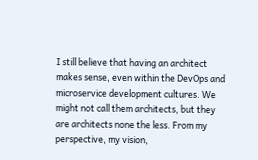I still believe that having an architect makes sense, even within the DevOps and microservice development cultures. We might not call them architects, but they are architects none the less. From my perspective, my vision,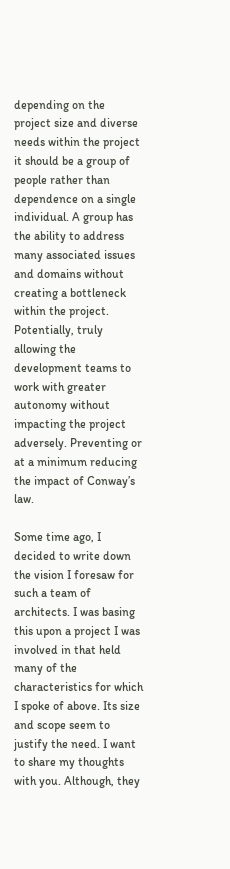depending on the project size and diverse needs within the project it should be a group of people rather than dependence on a single individual. A group has the ability to address many associated issues and domains without creating a bottleneck within the project. Potentially, truly allowing the development teams to work with greater autonomy without impacting the project adversely. Preventing or at a minimum reducing the impact of Conway’s law.

Some time ago, I decided to write down the vision I foresaw for such a team of architects. I was basing this upon a project I was involved in that held many of the characteristics for which I spoke of above. Its size and scope seem to justify the need. I want to share my thoughts with you. Although, they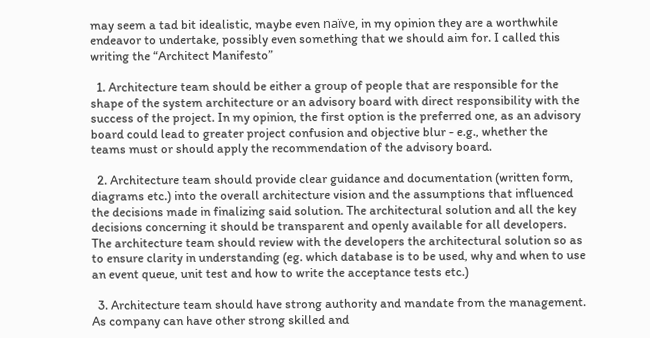may seem a tad bit idealistic, maybe even naïve, in my opinion they are a worthwhile endeavor to undertake, possibly even something that we should aim for. I called this writing the “Architect Manifesto”

  1. Architecture team should be either a group of people that are responsible for the shape of the system architecture or an advisory board with direct responsibility with the success of the project. In my opinion, the first option is the preferred one, as an advisory board could lead to greater project confusion and objective blur - e.g., whether the teams must or should apply the recommendation of the advisory board.

  2. Architecture team should provide clear guidance and documentation (written form, diagrams etc.) into the overall architecture vision and the assumptions that influenced the decisions made in finalizing said solution. The architectural solution and all the key decisions concerning it should be transparent and openly available for all developers. The architecture team should review with the developers the architectural solution so as to ensure clarity in understanding (eg. which database is to be used, why and when to use an event queue, unit test and how to write the acceptance tests etc.)

  3. Architecture team should have strong authority and mandate from the management. As company can have other strong skilled and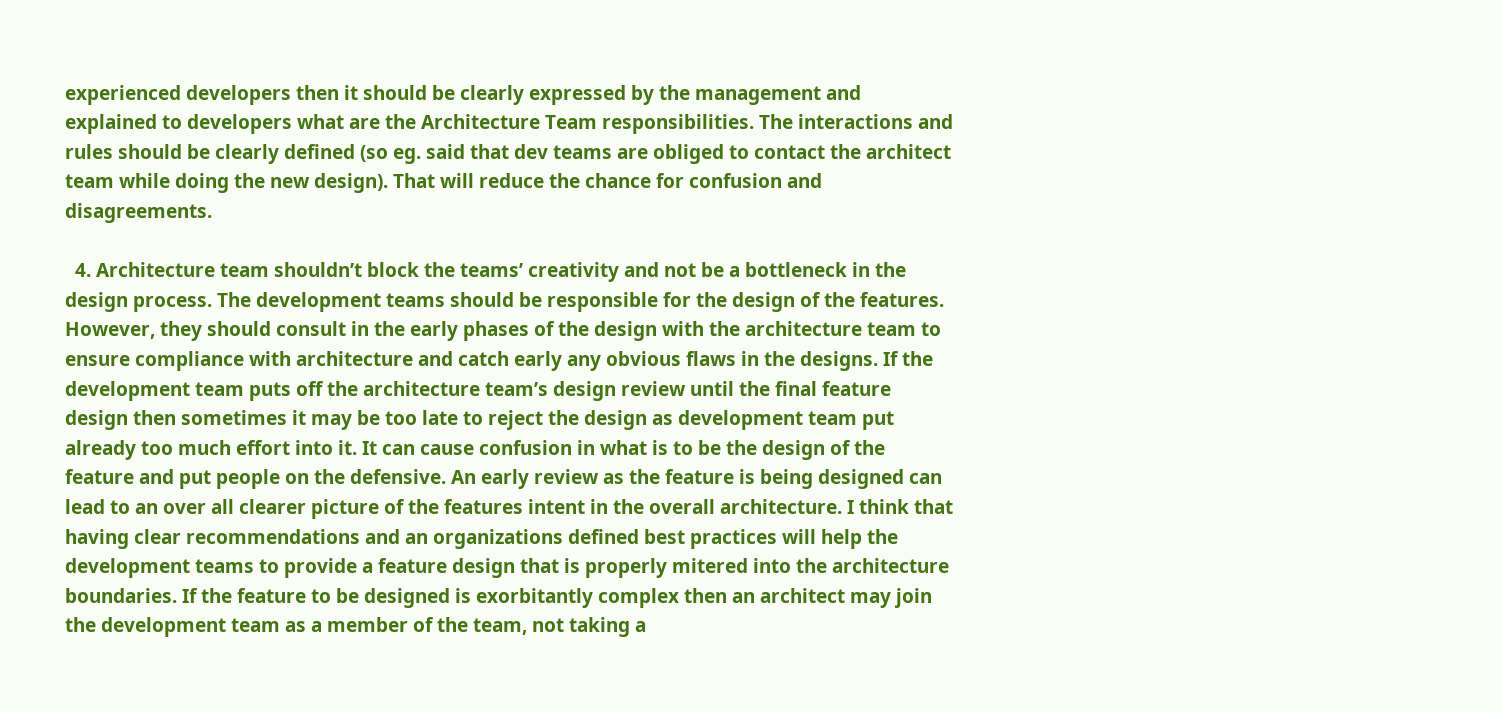experienced developers then it should be clearly expressed by the management and explained to developers what are the Architecture Team responsibilities. The interactions and rules should be clearly defined (so eg. said that dev teams are obliged to contact the architect team while doing the new design). That will reduce the chance for confusion and disagreements.

  4. Architecture team shouldn’t block the teams’ creativity and not be a bottleneck in the design process. The development teams should be responsible for the design of the features. However, they should consult in the early phases of the design with the architecture team to ensure compliance with architecture and catch early any obvious flaws in the designs. If the development team puts off the architecture team’s design review until the final feature design then sometimes it may be too late to reject the design as development team put already too much effort into it. It can cause confusion in what is to be the design of the feature and put people on the defensive. An early review as the feature is being designed can lead to an over all clearer picture of the features intent in the overall architecture. I think that having clear recommendations and an organizations defined best practices will help the development teams to provide a feature design that is properly mitered into the architecture boundaries. If the feature to be designed is exorbitantly complex then an architect may join the development team as a member of the team, not taking a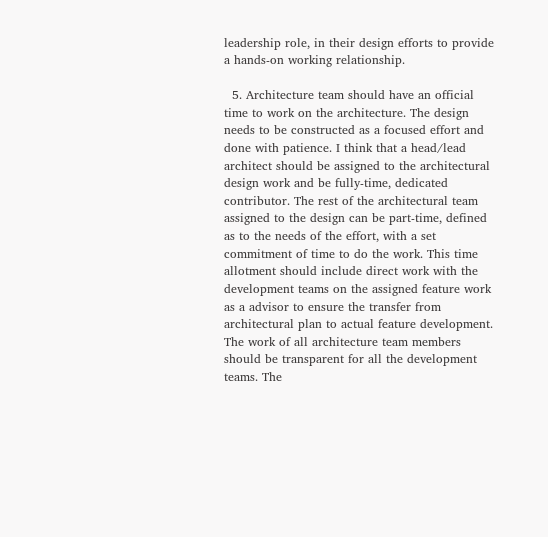leadership role, in their design efforts to provide a hands-on working relationship.

  5. Architecture team should have an official time to work on the architecture. The design needs to be constructed as a focused effort and done with patience. I think that a head/lead architect should be assigned to the architectural design work and be fully-time, dedicated contributor. The rest of the architectural team assigned to the design can be part-time, defined as to the needs of the effort, with a set commitment of time to do the work. This time allotment should include direct work with the development teams on the assigned feature work as a advisor to ensure the transfer from architectural plan to actual feature development. The work of all architecture team members should be transparent for all the development teams. The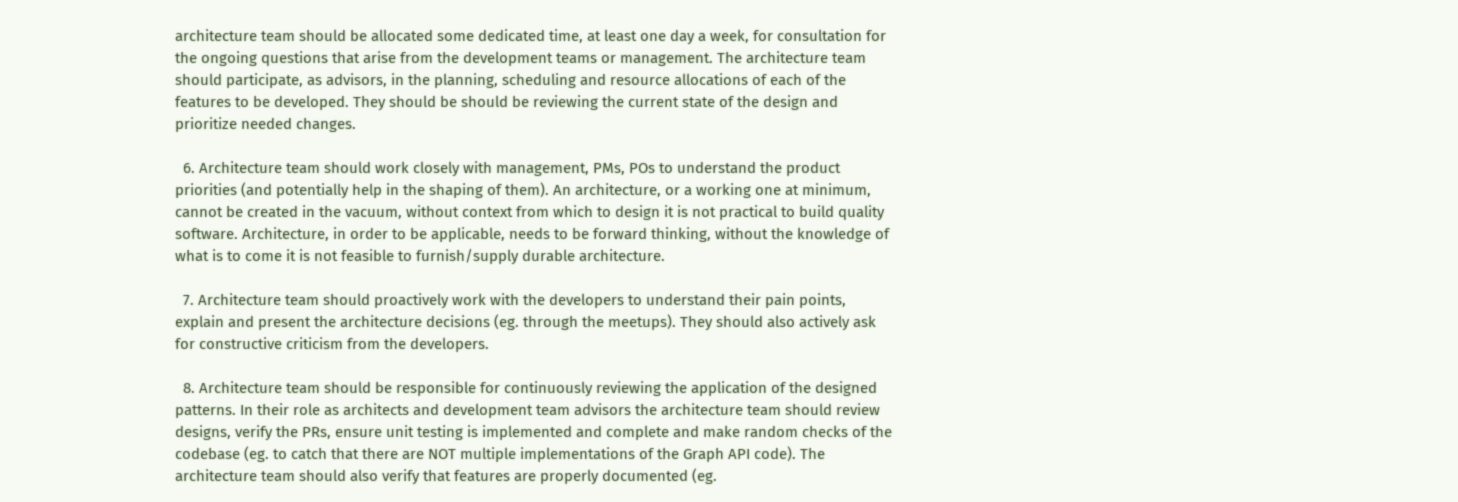architecture team should be allocated some dedicated time, at least one day a week, for consultation for the ongoing questions that arise from the development teams or management. The architecture team should participate, as advisors, in the planning, scheduling and resource allocations of each of the features to be developed. They should be should be reviewing the current state of the design and prioritize needed changes.

  6. Architecture team should work closely with management, PMs, POs to understand the product priorities (and potentially help in the shaping of them). An architecture, or a working one at minimum, cannot be created in the vacuum, without context from which to design it is not practical to build quality software. Architecture, in order to be applicable, needs to be forward thinking, without the knowledge of what is to come it is not feasible to furnish/supply durable architecture.

  7. Architecture team should proactively work with the developers to understand their pain points, explain and present the architecture decisions (eg. through the meetups). They should also actively ask for constructive criticism from the developers.

  8. Architecture team should be responsible for continuously reviewing the application of the designed patterns. In their role as architects and development team advisors the architecture team should review designs, verify the PRs, ensure unit testing is implemented and complete and make random checks of the codebase (eg. to catch that there are NOT multiple implementations of the Graph API code). The architecture team should also verify that features are properly documented (eg.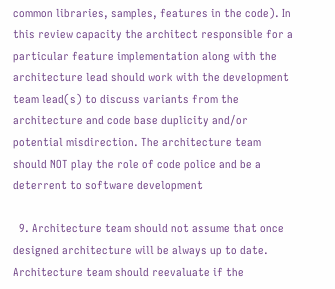common libraries, samples, features in the code). In this review capacity the architect responsible for a particular feature implementation along with the architecture lead should work with the development team lead(s) to discuss variants from the architecture and code base duplicity and/or potential misdirection. The architecture team should NOT play the role of code police and be a deterrent to software development

  9. Architecture team should not assume that once designed architecture will be always up to date. Architecture team should reevaluate if the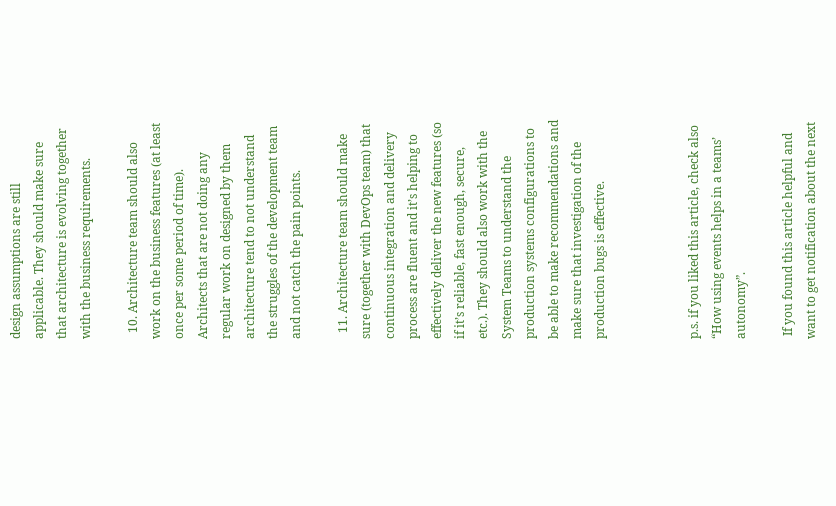design assumptions are still applicable. They should make sure that architecture is evolving together with the business requirements.

  10. Architecture team should also work on the business features (at least once per some period of time). Architects that are not doing any regular work on designed by them architecture tend to not understand the struggles of the development team and not catch the pain points.

  11. Architecture team should make sure (together with DevOps team) that continuous integration and delivery process are fluent and it’s helping to effectively deliver the new features (so if it’s reliable, fast enough, secure, etc.). They should also work with the System Teams to understand the production systems configurations to be able to make recommendations and make sure that investigation of the production bugs is effective.



p.s. if you liked this article, check also “How using events helps in a teams’ autonomy”.

 If you found this article helpful and want to get notification about the next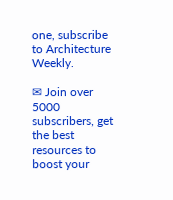one, subscribe to Architecture Weekly.

✉ Join over 5000 subscribers, get the best resources to boost your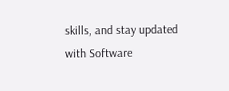skills, and stay updated with Software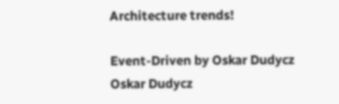Architecture trends!

Event-Driven by Oskar Dudycz
Oskar Dudycz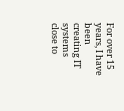For over 15 years, I have been creating IT systems close to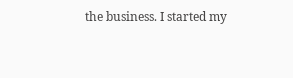the business. I started my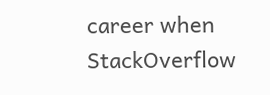career when StackOverflow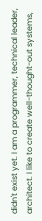didn't exist yet. I am a programmer, technical leader, architect. I like to create well-thought-out systems,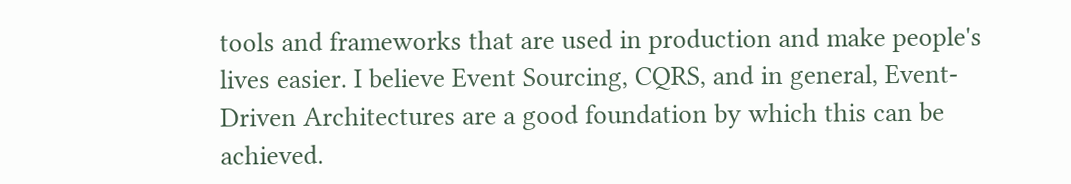tools and frameworks that are used in production and make people's lives easier. I believe Event Sourcing, CQRS, and in general, Event-Driven Architectures are a good foundation by which this can be achieved.